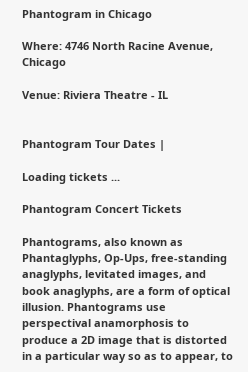Phantogram in Chicago

Where: 4746 North Racine Avenue, Chicago

Venue: Riviera Theatre - IL


Phantogram Tour Dates |

Loading tickets ...

Phantogram Concert Tickets

Phantograms, also known as Phantaglyphs, Op-Ups, free-standing anaglyphs, levitated images, and book anaglyphs, are a form of optical illusion. Phantograms use perspectival anamorphosis to produce a 2D image that is distorted in a particular way so as to appear, to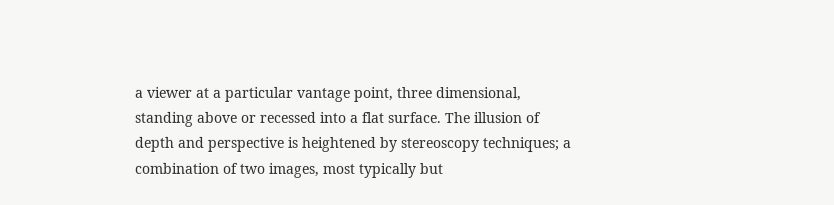a viewer at a particular vantage point, three dimensional, standing above or recessed into a flat surface. The illusion of depth and perspective is heightened by stereoscopy techniques; a combination of two images, most typically but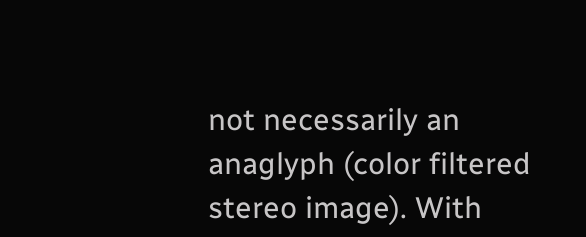not necessarily an anaglyph (color filtered stereo image). With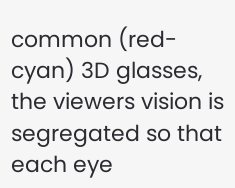common (red-cyan) 3D glasses, the viewers vision is segregated so that each eye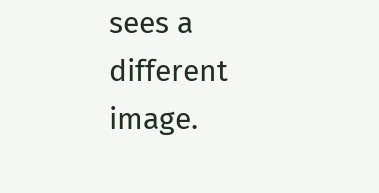sees a different image.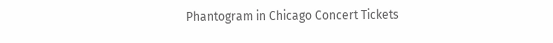Phantogram in Chicago Concert Tickets